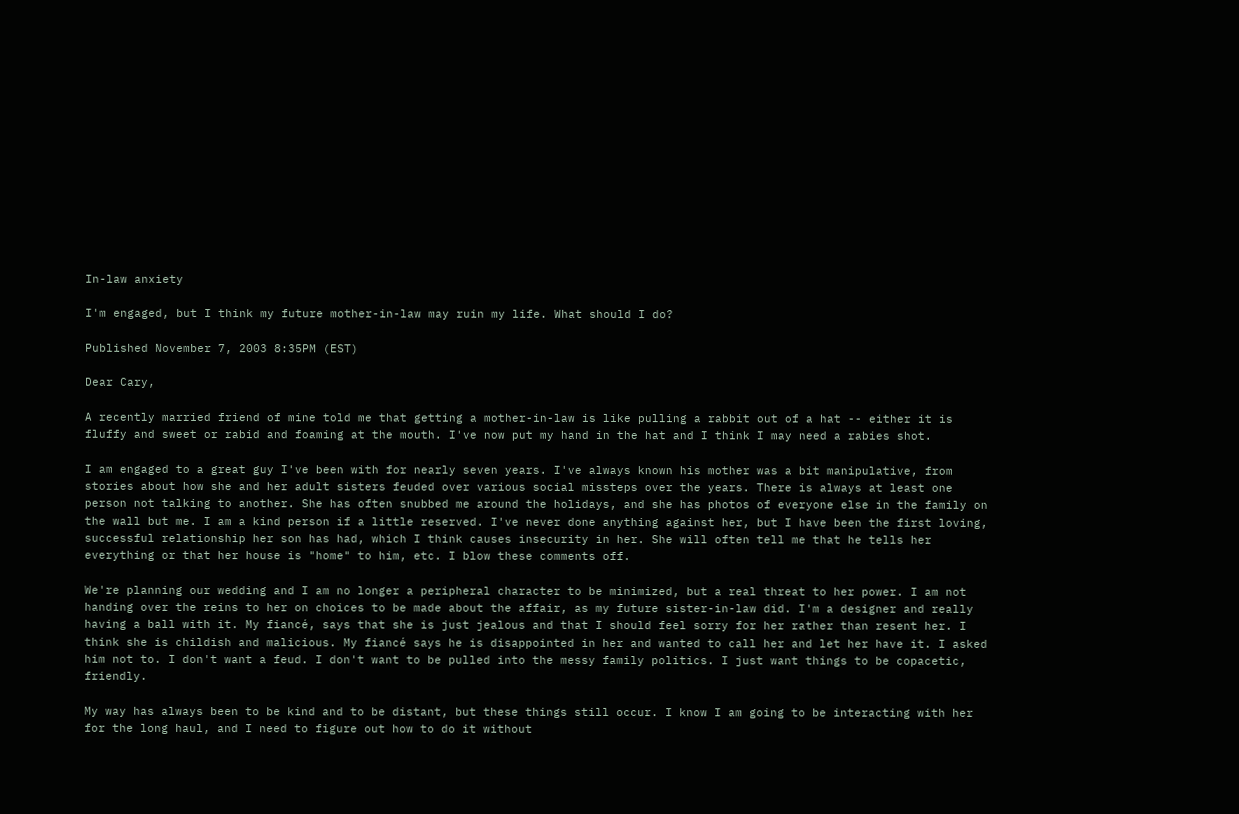In-law anxiety

I'm engaged, but I think my future mother-in-law may ruin my life. What should I do?

Published November 7, 2003 8:35PM (EST)

Dear Cary,

A recently married friend of mine told me that getting a mother-in-law is like pulling a rabbit out of a hat -- either it is fluffy and sweet or rabid and foaming at the mouth. I've now put my hand in the hat and I think I may need a rabies shot.

I am engaged to a great guy I've been with for nearly seven years. I've always known his mother was a bit manipulative, from stories about how she and her adult sisters feuded over various social missteps over the years. There is always at least one person not talking to another. She has often snubbed me around the holidays, and she has photos of everyone else in the family on the wall but me. I am a kind person if a little reserved. I've never done anything against her, but I have been the first loving, successful relationship her son has had, which I think causes insecurity in her. She will often tell me that he tells her everything or that her house is "home" to him, etc. I blow these comments off.

We're planning our wedding and I am no longer a peripheral character to be minimized, but a real threat to her power. I am not handing over the reins to her on choices to be made about the affair, as my future sister-in-law did. I'm a designer and really having a ball with it. My fiancé, says that she is just jealous and that I should feel sorry for her rather than resent her. I think she is childish and malicious. My fiancé says he is disappointed in her and wanted to call her and let her have it. I asked him not to. I don't want a feud. I don't want to be pulled into the messy family politics. I just want things to be copacetic, friendly.

My way has always been to be kind and to be distant, but these things still occur. I know I am going to be interacting with her for the long haul, and I need to figure out how to do it without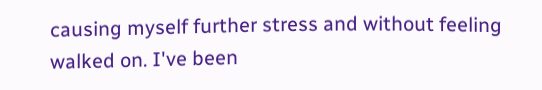causing myself further stress and without feeling walked on. I've been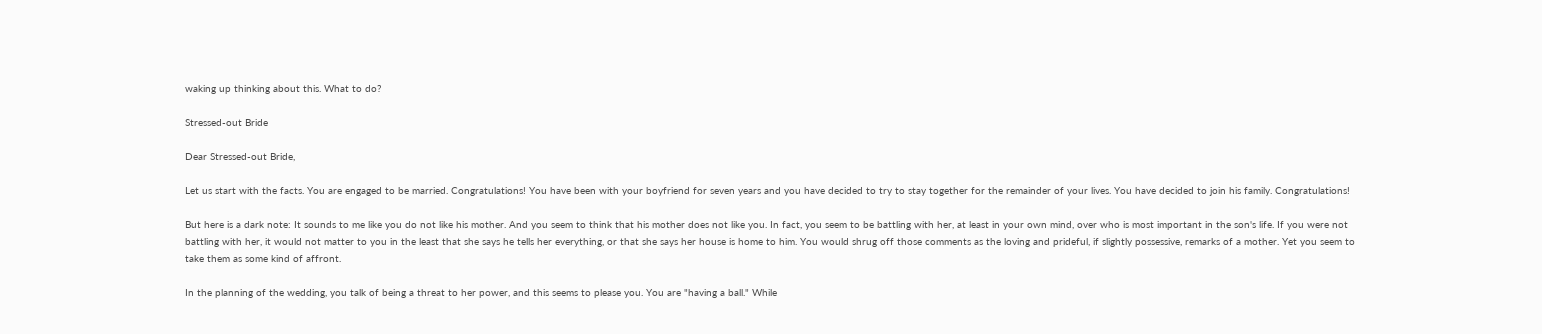waking up thinking about this. What to do?

Stressed-out Bride

Dear Stressed-out Bride,

Let us start with the facts. You are engaged to be married. Congratulations! You have been with your boyfriend for seven years and you have decided to try to stay together for the remainder of your lives. You have decided to join his family. Congratulations!

But here is a dark note: It sounds to me like you do not like his mother. And you seem to think that his mother does not like you. In fact, you seem to be battling with her, at least in your own mind, over who is most important in the son's life. If you were not battling with her, it would not matter to you in the least that she says he tells her everything, or that she says her house is home to him. You would shrug off those comments as the loving and prideful, if slightly possessive, remarks of a mother. Yet you seem to take them as some kind of affront.

In the planning of the wedding, you talk of being a threat to her power, and this seems to please you. You are "having a ball." While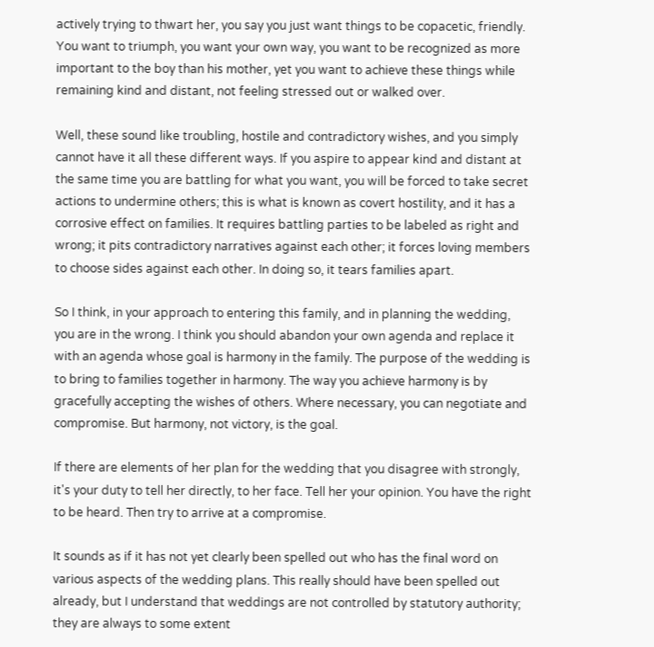actively trying to thwart her, you say you just want things to be copacetic, friendly. You want to triumph, you want your own way, you want to be recognized as more important to the boy than his mother, yet you want to achieve these things while remaining kind and distant, not feeling stressed out or walked over.

Well, these sound like troubling, hostile and contradictory wishes, and you simply cannot have it all these different ways. If you aspire to appear kind and distant at the same time you are battling for what you want, you will be forced to take secret actions to undermine others; this is what is known as covert hostility, and it has a corrosive effect on families. It requires battling parties to be labeled as right and wrong; it pits contradictory narratives against each other; it forces loving members to choose sides against each other. In doing so, it tears families apart.

So I think, in your approach to entering this family, and in planning the wedding, you are in the wrong. I think you should abandon your own agenda and replace it with an agenda whose goal is harmony in the family. The purpose of the wedding is to bring to families together in harmony. The way you achieve harmony is by gracefully accepting the wishes of others. Where necessary, you can negotiate and compromise. But harmony, not victory, is the goal.

If there are elements of her plan for the wedding that you disagree with strongly, it's your duty to tell her directly, to her face. Tell her your opinion. You have the right to be heard. Then try to arrive at a compromise.

It sounds as if it has not yet clearly been spelled out who has the final word on various aspects of the wedding plans. This really should have been spelled out already, but I understand that weddings are not controlled by statutory authority; they are always to some extent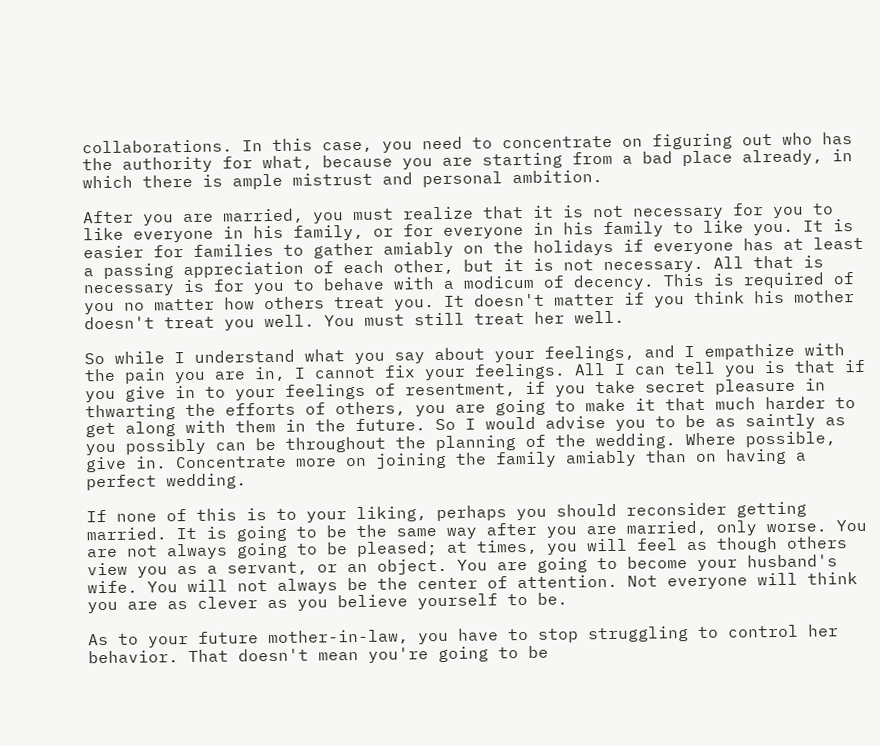collaborations. In this case, you need to concentrate on figuring out who has the authority for what, because you are starting from a bad place already, in which there is ample mistrust and personal ambition.

After you are married, you must realize that it is not necessary for you to like everyone in his family, or for everyone in his family to like you. It is easier for families to gather amiably on the holidays if everyone has at least a passing appreciation of each other, but it is not necessary. All that is necessary is for you to behave with a modicum of decency. This is required of you no matter how others treat you. It doesn't matter if you think his mother doesn't treat you well. You must still treat her well.

So while I understand what you say about your feelings, and I empathize with the pain you are in, I cannot fix your feelings. All I can tell you is that if you give in to your feelings of resentment, if you take secret pleasure in thwarting the efforts of others, you are going to make it that much harder to get along with them in the future. So I would advise you to be as saintly as you possibly can be throughout the planning of the wedding. Where possible, give in. Concentrate more on joining the family amiably than on having a perfect wedding.

If none of this is to your liking, perhaps you should reconsider getting married. It is going to be the same way after you are married, only worse. You are not always going to be pleased; at times, you will feel as though others view you as a servant, or an object. You are going to become your husband's wife. You will not always be the center of attention. Not everyone will think you are as clever as you believe yourself to be.

As to your future mother-in-law, you have to stop struggling to control her behavior. That doesn't mean you're going to be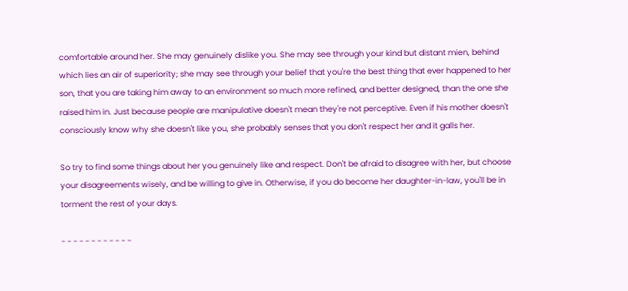comfortable around her. She may genuinely dislike you. She may see through your kind but distant mien, behind which lies an air of superiority; she may see through your belief that you're the best thing that ever happened to her son, that you are taking him away to an environment so much more refined, and better designed, than the one she raised him in. Just because people are manipulative doesn't mean they're not perceptive. Even if his mother doesn't consciously know why she doesn't like you, she probably senses that you don't respect her and it galls her.

So try to find some things about her you genuinely like and respect. Don't be afraid to disagree with her, but choose your disagreements wisely, and be willing to give in. Otherwise, if you do become her daughter-in-law, you'll be in torment the rest of your days.

- - - - - - - - - - - -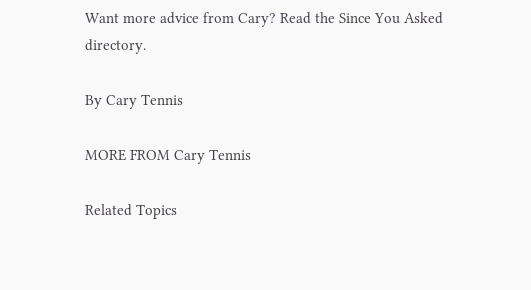Want more advice from Cary? Read the Since You Asked directory.

By Cary Tennis

MORE FROM Cary Tennis

Related Topics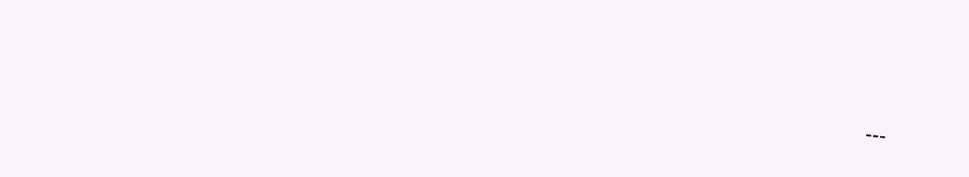---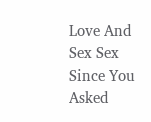Love And Sex Sex Since You Asked